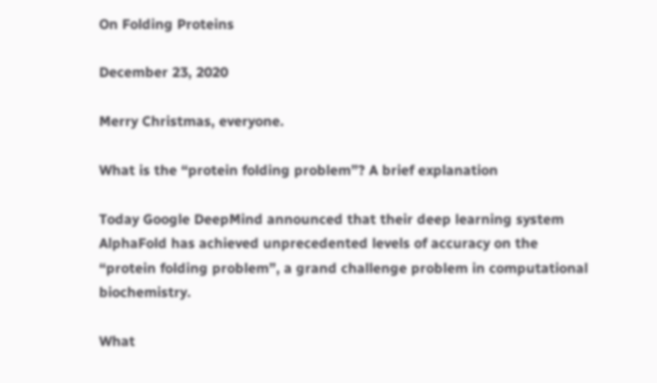On Folding Proteins

December 23, 2020

Merry Christmas, everyone.

What is the “protein folding problem”? A brief explanation

Today Google DeepMind announced that their deep learning system AlphaFold has achieved unprecedented levels of accuracy on the “protein folding problem”, a grand challenge problem in computational biochemistry.

What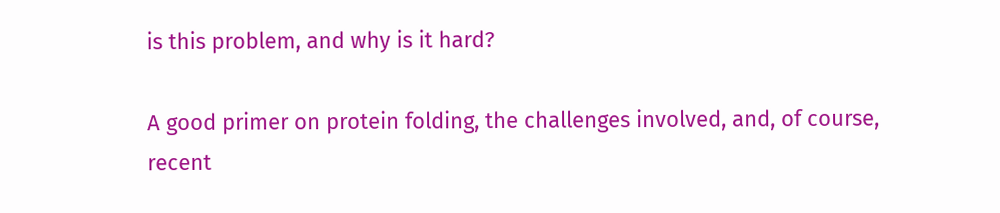is this problem, and why is it hard?

A good primer on protein folding, the challenges involved, and, of course, recent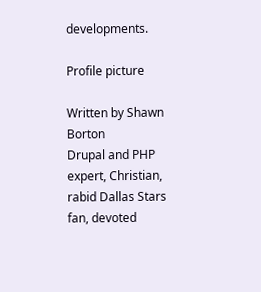developments.

Profile picture

Written by Shawn Borton
Drupal and PHP expert, Christian, rabid Dallas Stars fan, devoted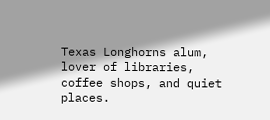Texas Longhorns alum, lover of libraries, coffee shops, and quiet places.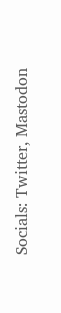Socials: Twitter, Mastodon